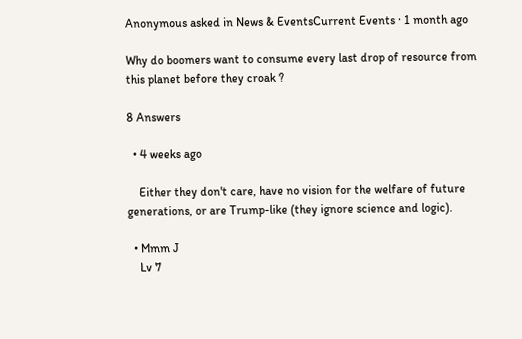Anonymous asked in News & EventsCurrent Events · 1 month ago

Why do boomers want to consume every last drop of resource from this planet before they croak ?

8 Answers

  • 4 weeks ago

    Either they don't care, have no vision for the welfare of future generations, or are Trump-like (they ignore science and logic).

  • Mmm J
    Lv 7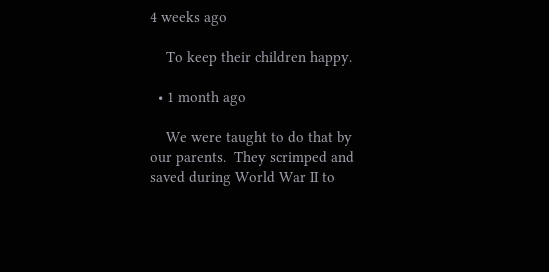4 weeks ago

    To keep their children happy.

  • 1 month ago

    We were taught to do that by our parents.  They scrimped and saved during World War II to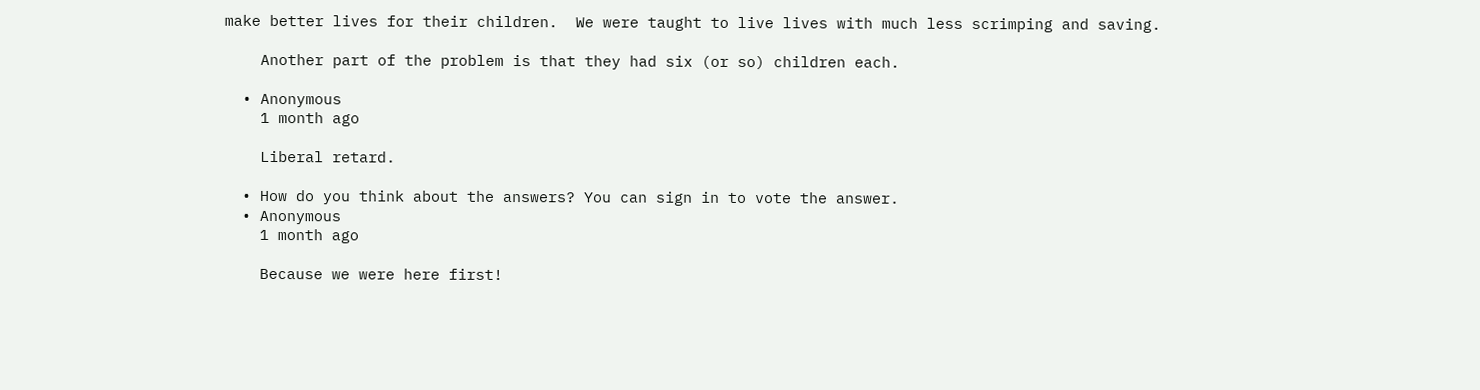make better lives for their children.  We were taught to live lives with much less scrimping and saving.

    Another part of the problem is that they had six (or so) children each.

  • Anonymous
    1 month ago

    Liberal retard.

  • How do you think about the answers? You can sign in to vote the answer.
  • Anonymous
    1 month ago

    Because we were here first!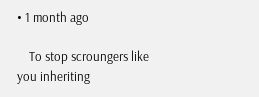• 1 month ago

    To stop scroungers like you inheriting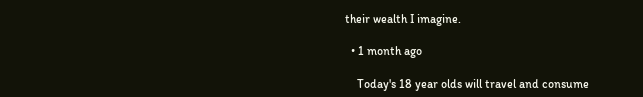their wealth I imagine.

  • 1 month ago

    Today's 18 year olds will travel and consume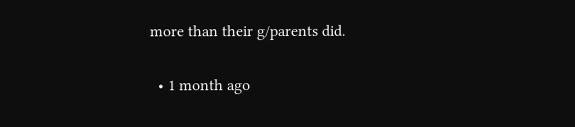more than their g/parents did.

  • 1 month ago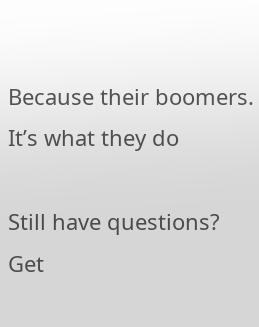Because their boomers. It’s what they do

Still have questions? Get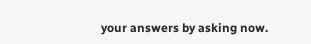your answers by asking now.